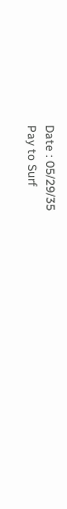Date : 05/29/35
Pay to Surf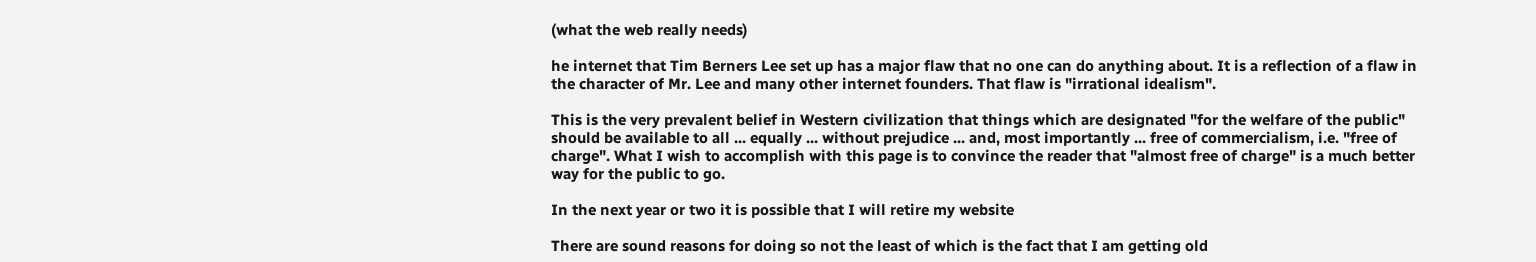(what the web really needs)

he internet that Tim Berners Lee set up has a major flaw that no one can do anything about. It is a reflection of a flaw in the character of Mr. Lee and many other internet founders. That flaw is "irrational idealism".

This is the very prevalent belief in Western civilization that things which are designated "for the welfare of the public" should be available to all ... equally ... without prejudice ... and, most importantly ... free of commercialism, i.e. "free of charge". What I wish to accomplish with this page is to convince the reader that "almost free of charge" is a much better way for the public to go.

In the next year or two it is possible that I will retire my website

There are sound reasons for doing so not the least of which is the fact that I am getting old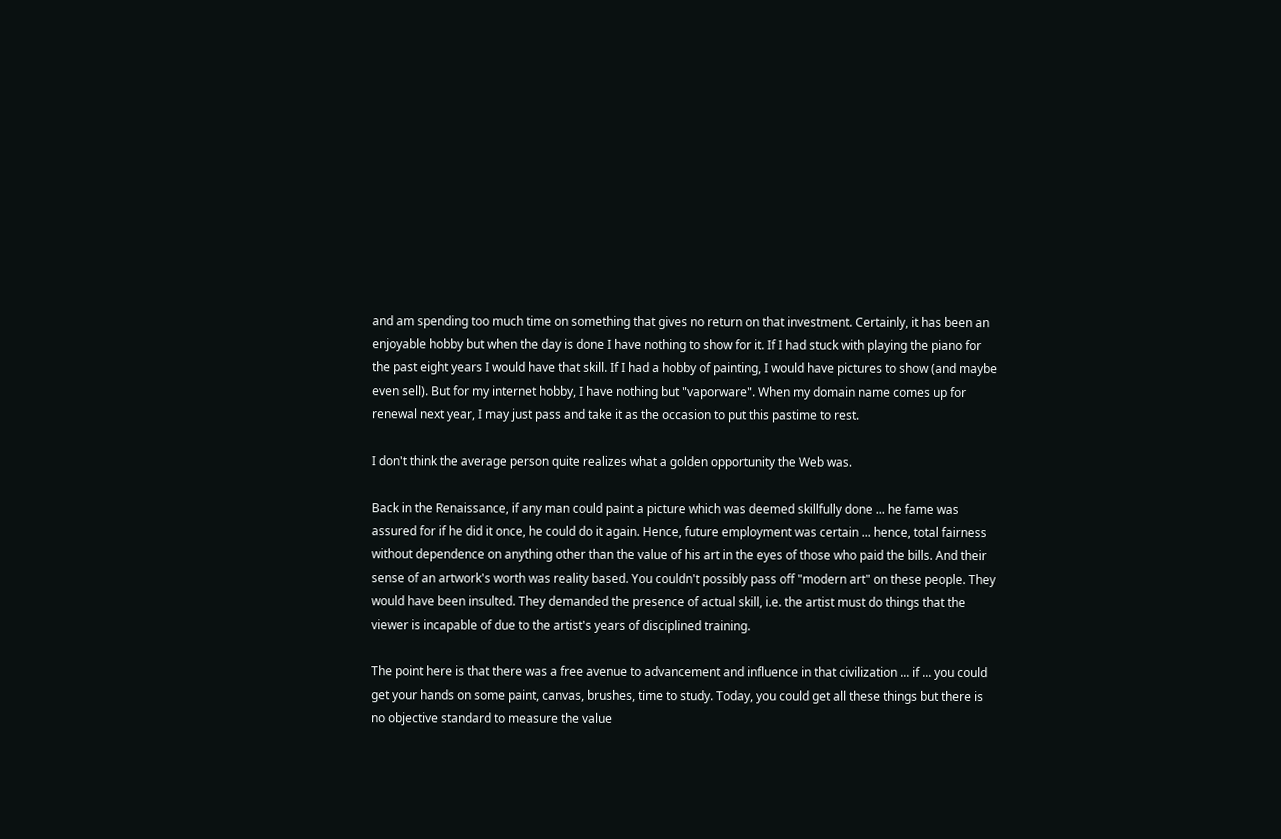and am spending too much time on something that gives no return on that investment. Certainly, it has been an enjoyable hobby but when the day is done I have nothing to show for it. If I had stuck with playing the piano for the past eight years I would have that skill. If I had a hobby of painting, I would have pictures to show (and maybe even sell). But for my internet hobby, I have nothing but "vaporware". When my domain name comes up for renewal next year, I may just pass and take it as the occasion to put this pastime to rest.

I don't think the average person quite realizes what a golden opportunity the Web was.

Back in the Renaissance, if any man could paint a picture which was deemed skillfully done ... he fame was assured for if he did it once, he could do it again. Hence, future employment was certain ... hence, total fairness without dependence on anything other than the value of his art in the eyes of those who paid the bills. And their sense of an artwork's worth was reality based. You couldn't possibly pass off "modern art" on these people. They would have been insulted. They demanded the presence of actual skill, i.e. the artist must do things that the viewer is incapable of due to the artist's years of disciplined training.

The point here is that there was a free avenue to advancement and influence in that civilization ... if ... you could get your hands on some paint, canvas, brushes, time to study. Today, you could get all these things but there is no objective standard to measure the value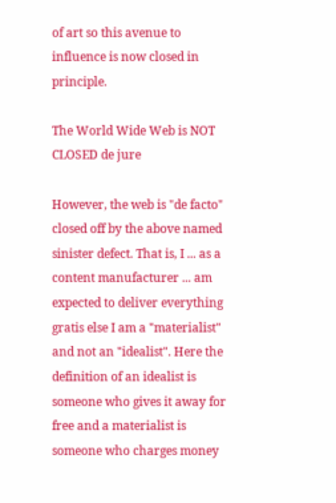of art so this avenue to influence is now closed in principle.

The World Wide Web is NOT CLOSED de jure

However, the web is "de facto" closed off by the above named sinister defect. That is, I ... as a content manufacturer ... am expected to deliver everything gratis else I am a "materialist" and not an "idealist". Here the definition of an idealist is someone who gives it away for free and a materialist is someone who charges money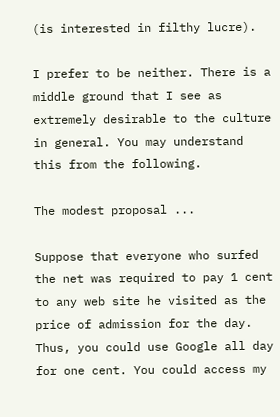(is interested in filthy lucre).

I prefer to be neither. There is a middle ground that I see as extremely desirable to the culture in general. You may understand this from the following.

The modest proposal ...

Suppose that everyone who surfed the net was required to pay 1 cent to any web site he visited as the price of admission for the day. Thus, you could use Google all day for one cent. You could access my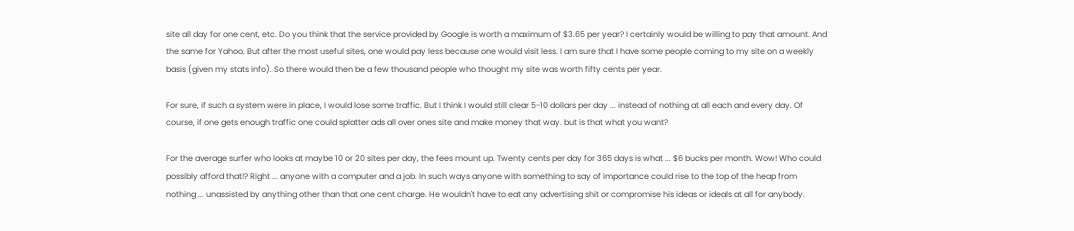site all day for one cent, etc. Do you think that the service provided by Google is worth a maximum of $3.65 per year? I certainly would be willing to pay that amount. And the same for Yahoo. But after the most useful sites, one would pay less because one would visit less. I am sure that I have some people coming to my site on a weekly basis (given my stats info). So there would then be a few thousand people who thought my site was worth fifty cents per year.

For sure, if such a system were in place, I would lose some traffic. But I think I would still clear 5-10 dollars per day ... instead of nothing at all each and every day. Of course, if one gets enough traffic one could splatter ads all over ones site and make money that way. but is that what you want?

For the average surfer who looks at maybe 10 or 20 sites per day, the fees mount up. Twenty cents per day for 365 days is what ... $6 bucks per month. Wow! Who could possibly afford that!? Right ... anyone with a computer and a job. In such ways anyone with something to say of importance could rise to the top of the heap from nothing ... unassisted by anything other than that one cent charge. He wouldn't have to eat any advertising shit or compromise his ideas or ideals at all for anybody.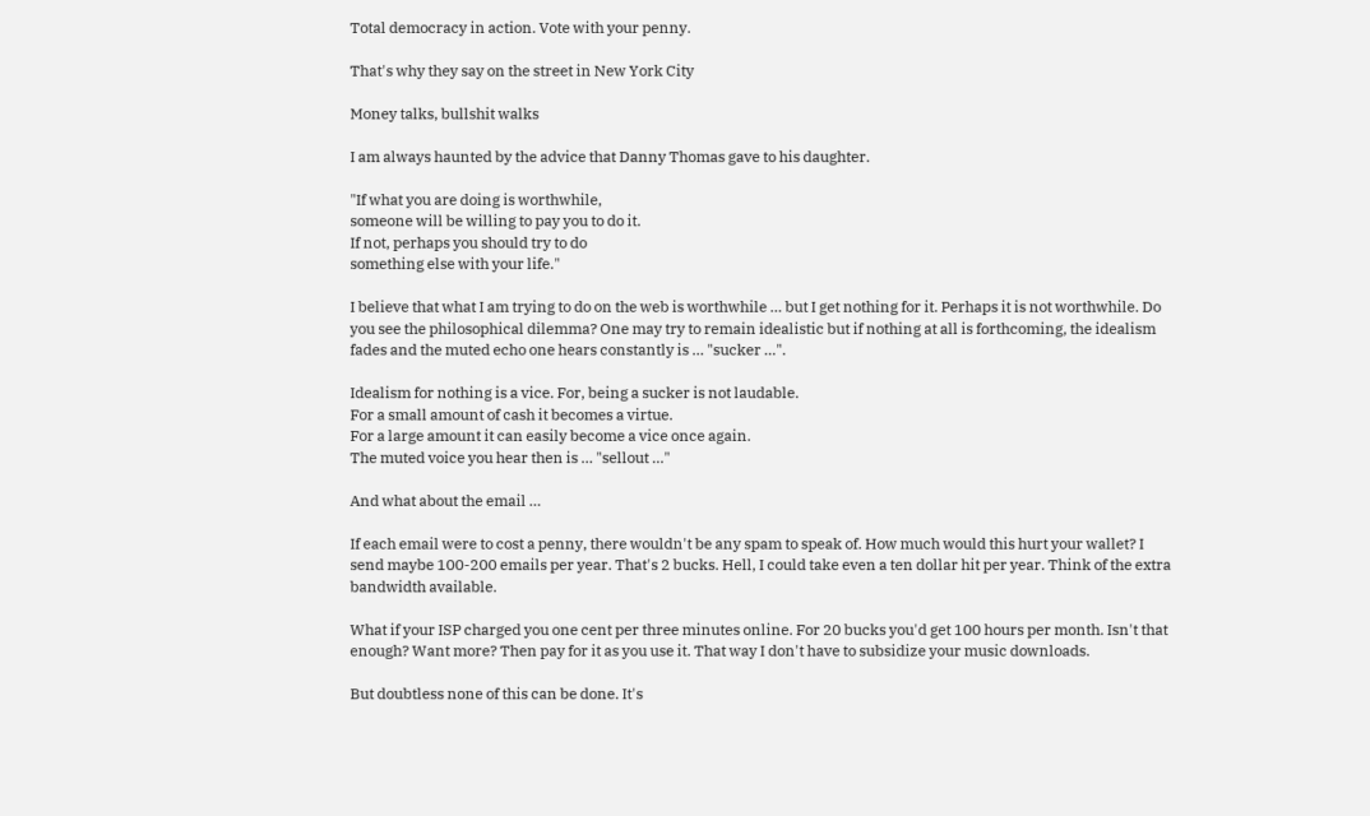Total democracy in action. Vote with your penny.

That's why they say on the street in New York City

Money talks, bullshit walks

I am always haunted by the advice that Danny Thomas gave to his daughter.

"If what you are doing is worthwhile,
someone will be willing to pay you to do it.
If not, perhaps you should try to do
something else with your life."

I believe that what I am trying to do on the web is worthwhile ... but I get nothing for it. Perhaps it is not worthwhile. Do you see the philosophical dilemma? One may try to remain idealistic but if nothing at all is forthcoming, the idealism fades and the muted echo one hears constantly is ... "sucker ...".

Idealism for nothing is a vice. For, being a sucker is not laudable.
For a small amount of cash it becomes a virtue.
For a large amount it can easily become a vice once again.
The muted voice you hear then is ... "sellout ..."

And what about the email ...

If each email were to cost a penny, there wouldn't be any spam to speak of. How much would this hurt your wallet? I send maybe 100-200 emails per year. That's 2 bucks. Hell, I could take even a ten dollar hit per year. Think of the extra bandwidth available.

What if your ISP charged you one cent per three minutes online. For 20 bucks you'd get 100 hours per month. Isn't that enough? Want more? Then pay for it as you use it. That way I don't have to subsidize your music downloads.

But doubtless none of this can be done. It's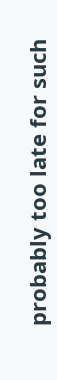probably too late for such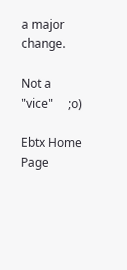a major change.

Not a "vice"     ;o)

Ebtx Home Page